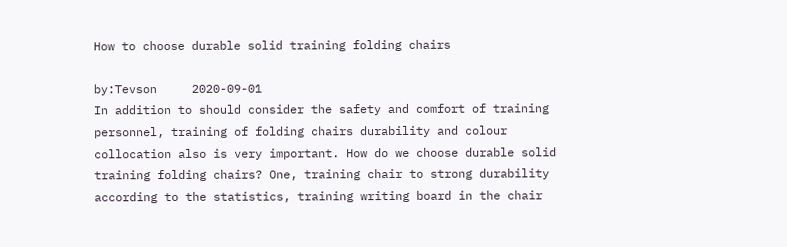How to choose durable solid training folding chairs

by:Tevson     2020-09-01
In addition to should consider the safety and comfort of training personnel, training of folding chairs durability and colour collocation also is very important. How do we choose durable solid training folding chairs? One, training chair to strong durability according to the statistics, training writing board in the chair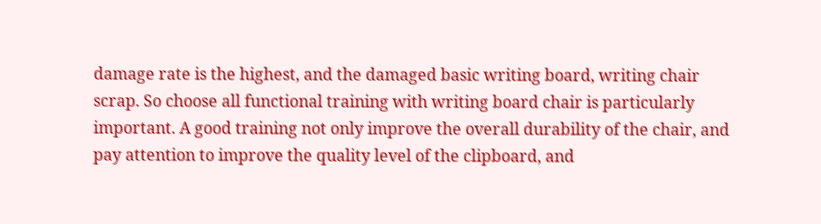damage rate is the highest, and the damaged basic writing board, writing chair scrap. So choose all functional training with writing board chair is particularly important. A good training not only improve the overall durability of the chair, and pay attention to improve the quality level of the clipboard, and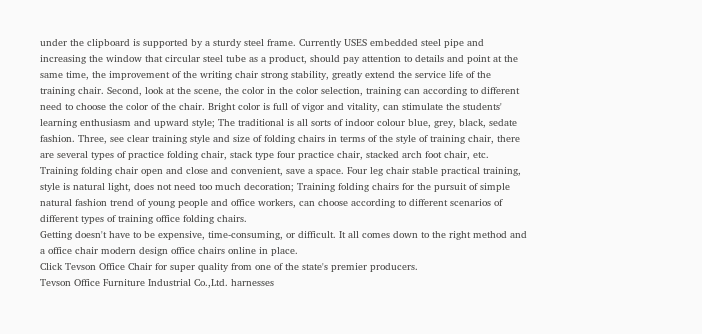under the clipboard is supported by a sturdy steel frame. Currently USES embedded steel pipe and increasing the window that circular steel tube as a product, should pay attention to details and point at the same time, the improvement of the writing chair strong stability, greatly extend the service life of the training chair. Second, look at the scene, the color in the color selection, training can according to different need to choose the color of the chair. Bright color is full of vigor and vitality, can stimulate the students' learning enthusiasm and upward style; The traditional is all sorts of indoor colour blue, grey, black, sedate fashion. Three, see clear training style and size of folding chairs in terms of the style of training chair, there are several types of practice folding chair, stack type four practice chair, stacked arch foot chair, etc. Training folding chair open and close and convenient, save a space. Four leg chair stable practical training, style is natural light, does not need too much decoration; Training folding chairs for the pursuit of simple natural fashion trend of young people and office workers, can choose according to different scenarios of different types of training office folding chairs.
Getting doesn't have to be expensive, time-consuming, or difficult. It all comes down to the right method and a office chair modern design office chairs online in place.
Click Tevson Office Chair for super quality from one of the state's premier producers.
Tevson Office Furniture Industrial Co.,Ltd. harnesses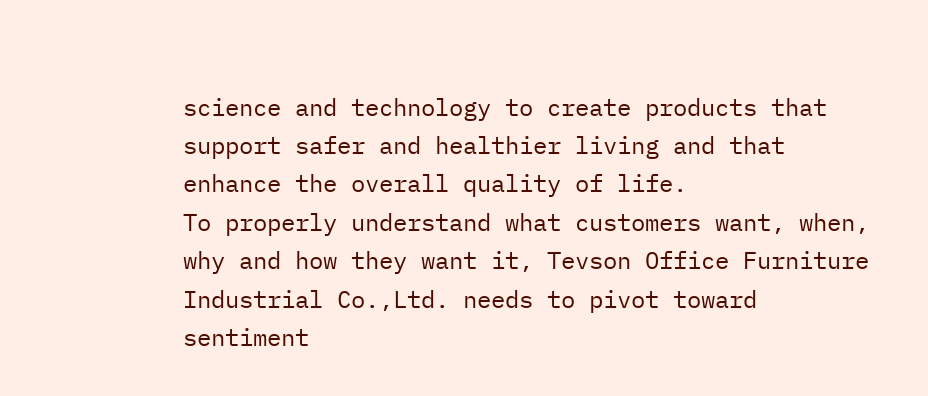science and technology to create products that support safer and healthier living and that enhance the overall quality of life.
To properly understand what customers want, when, why and how they want it, Tevson Office Furniture Industrial Co.,Ltd. needs to pivot toward sentiment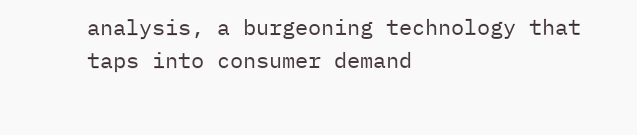analysis, a burgeoning technology that taps into consumer demand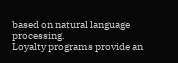based on natural language processing.
Loyalty programs provide an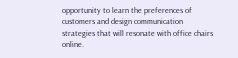opportunity to learn the preferences of customers and design communication strategies that will resonate with office chairs online.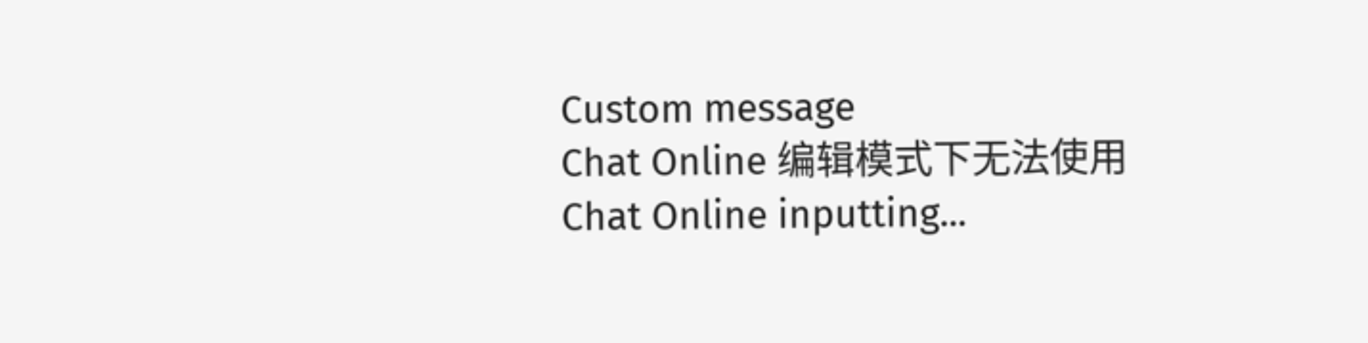Custom message
Chat Online 编辑模式下无法使用
Chat Online inputting...